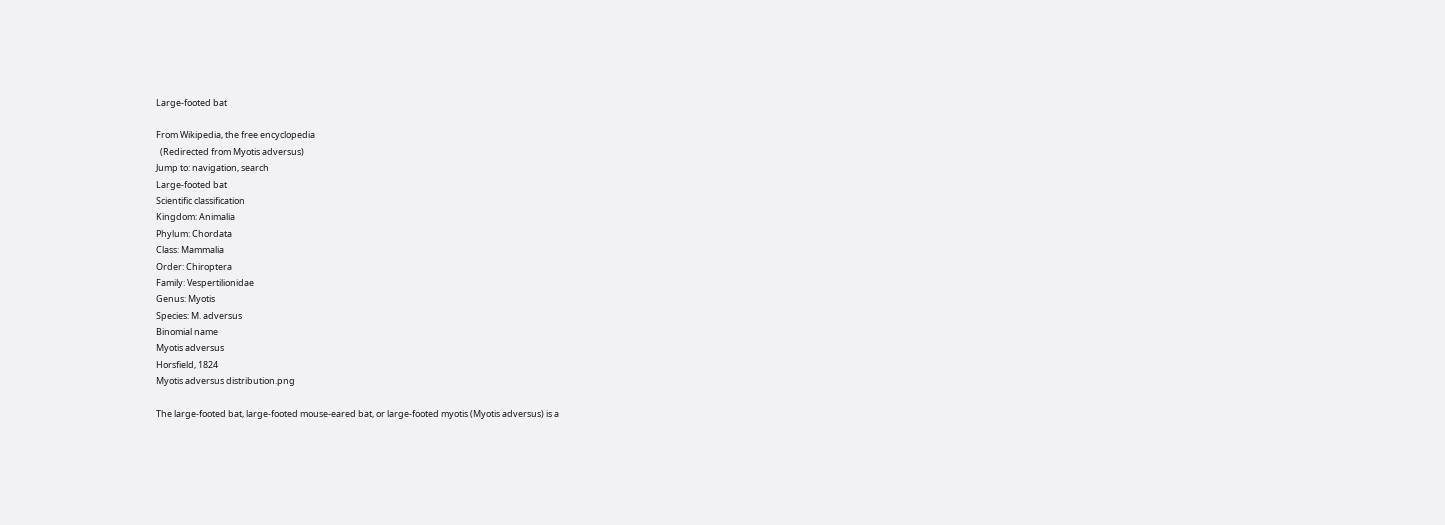Large-footed bat

From Wikipedia, the free encyclopedia
  (Redirected from Myotis adversus)
Jump to: navigation, search
Large-footed bat
Scientific classification
Kingdom: Animalia
Phylum: Chordata
Class: Mammalia
Order: Chiroptera
Family: Vespertilionidae
Genus: Myotis
Species: M. adversus
Binomial name
Myotis adversus
Horsfield, 1824
Myotis adversus distribution.png

The large-footed bat, large-footed mouse-eared bat, or large-footed myotis (Myotis adversus) is a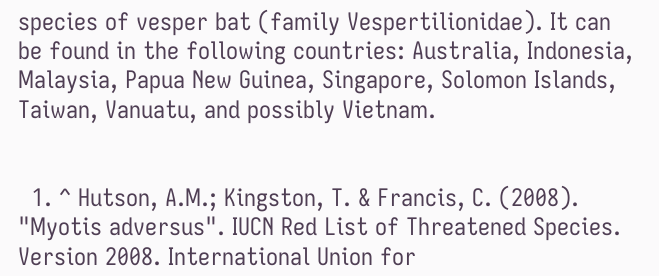species of vesper bat (family Vespertilionidae). It can be found in the following countries: Australia, Indonesia, Malaysia, Papua New Guinea, Singapore, Solomon Islands, Taiwan, Vanuatu, and possibly Vietnam.


  1. ^ Hutson, A.M.; Kingston, T. & Francis, C. (2008). "Myotis adversus". IUCN Red List of Threatened Species. Version 2008. International Union for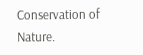Conservation of Nature.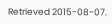Retrieved 2015-08-07.